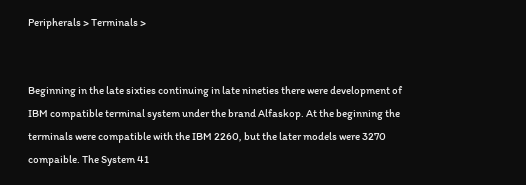Peripherals > Terminals >


Beginning in the late sixties continuing in late nineties there were development of IBM compatible terminal system under the brand Alfaskop. At the beginning the terminals were compatible with the IBM 2260, but the later models were 3270 compaible. The System 41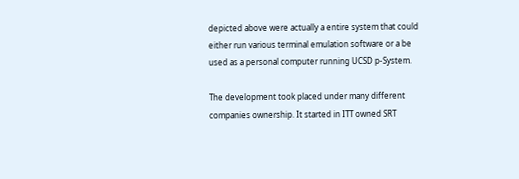depicted above were actually a entire system that could either run various terminal emulation software or a be used as a personal computer running UCSD p-System.

The development took placed under many different companies ownership. It started in ITT owned SRT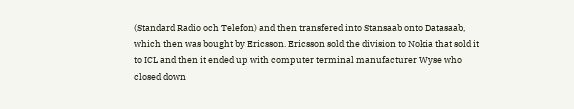(Standard Radio och Telefon) and then transfered into Stansaab onto Datasaab, which then was bought by Ericsson. Ericsson sold the division to Nokia that sold it to ICL and then it ended up with computer terminal manufacturer Wyse who closed down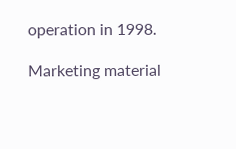operation in 1998.

Marketing material